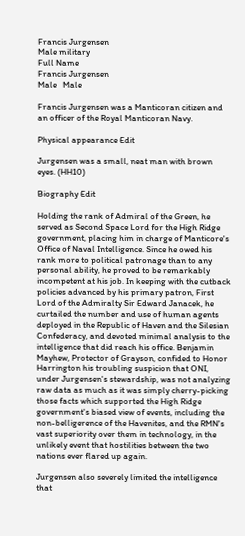Francis Jurgensen
Male military
Full Name
Francis Jurgensen
Male   Male

Francis Jurgensen was a Manticoran citizen and an officer of the Royal Manticoran Navy.

Physical appearance Edit

Jurgensen was a small, neat man with brown eyes. (HH10)

Biography Edit

Holding the rank of Admiral of the Green, he served as Second Space Lord for the High Ridge government, placing him in charge of Manticore's Office of Naval Intelligence. Since he owed his rank more to political patronage than to any personal ability, he proved to be remarkably incompetent at his job. In keeping with the cutback policies advanced by his primary patron, First Lord of the Admiralty Sir Edward Janacek, he curtailed the number and use of human agents deployed in the Republic of Haven and the Silesian Confederacy, and devoted minimal analysis to the intelligence that did reach his office. Benjamin Mayhew, Protector of Grayson, confided to Honor Harrington his troubling suspicion that ONI, under Jurgensen's stewardship, was not analyzing raw data as much as it was simply cherry-picking those facts which supported the High Ridge government's biased view of events, including the non-belligerence of the Havenites, and the RMN's vast superiority over them in technology, in the unlikely event that hostilities between the two nations ever flared up again.

Jurgensen also severely limited the intelligence that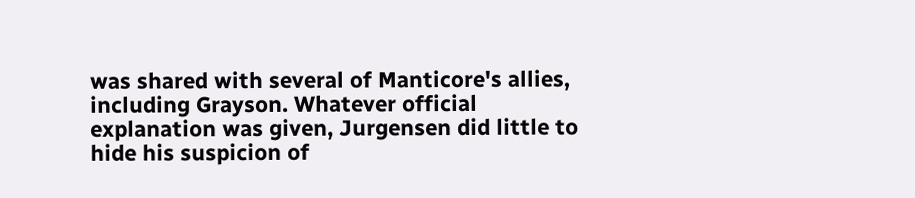was shared with several of Manticore's allies, including Grayson. Whatever official explanation was given, Jurgensen did little to hide his suspicion of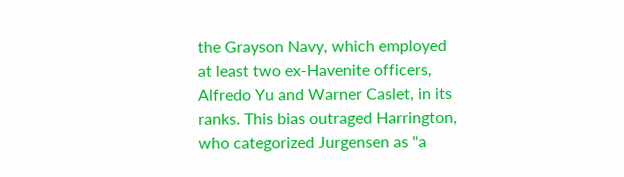the Grayson Navy, which employed at least two ex-Havenite officers, Alfredo Yu and Warner Caslet, in its ranks. This bias outraged Harrington, who categorized Jurgensen as "a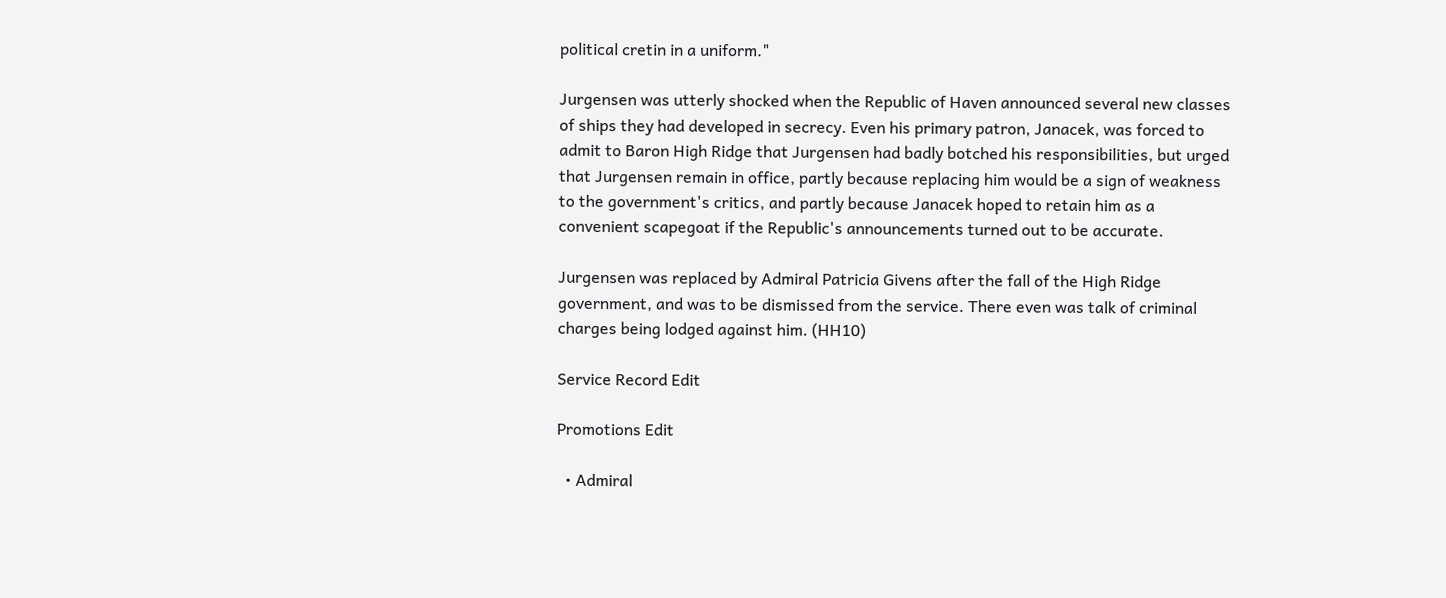political cretin in a uniform."

Jurgensen was utterly shocked when the Republic of Haven announced several new classes of ships they had developed in secrecy. Even his primary patron, Janacek, was forced to admit to Baron High Ridge that Jurgensen had badly botched his responsibilities, but urged that Jurgensen remain in office, partly because replacing him would be a sign of weakness to the government's critics, and partly because Janacek hoped to retain him as a convenient scapegoat if the Republic's announcements turned out to be accurate.

Jurgensen was replaced by Admiral Patricia Givens after the fall of the High Ridge government, and was to be dismissed from the service. There even was talk of criminal charges being lodged against him. (HH10)

Service Record Edit

Promotions Edit

  • Admiral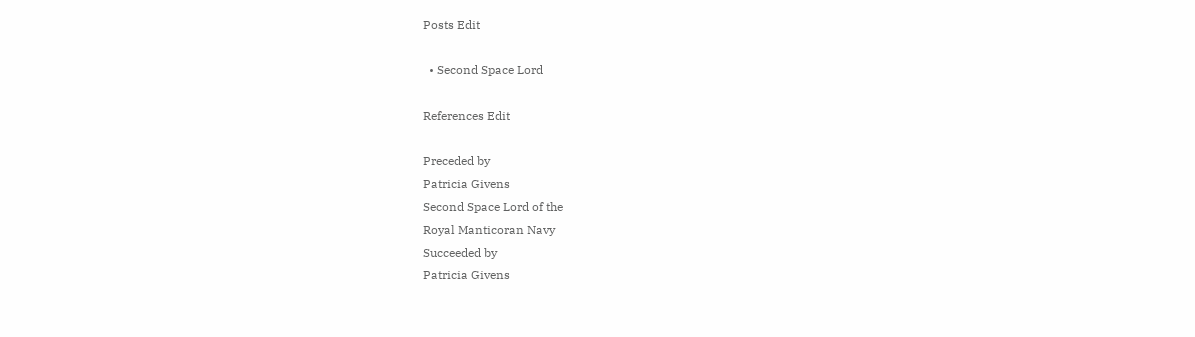Posts Edit

  • Second Space Lord

References Edit

Preceded by
Patricia Givens
Second Space Lord of the
Royal Manticoran Navy
Succeeded by
Patricia Givens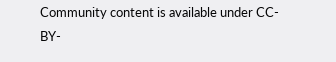Community content is available under CC-BY-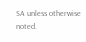SA unless otherwise noted.